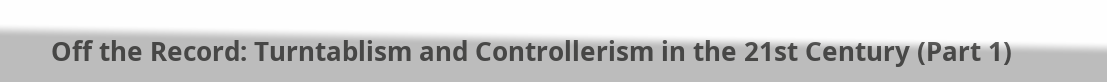Off the Record: Turntablism and Controllerism in the 21st Century (Part 1)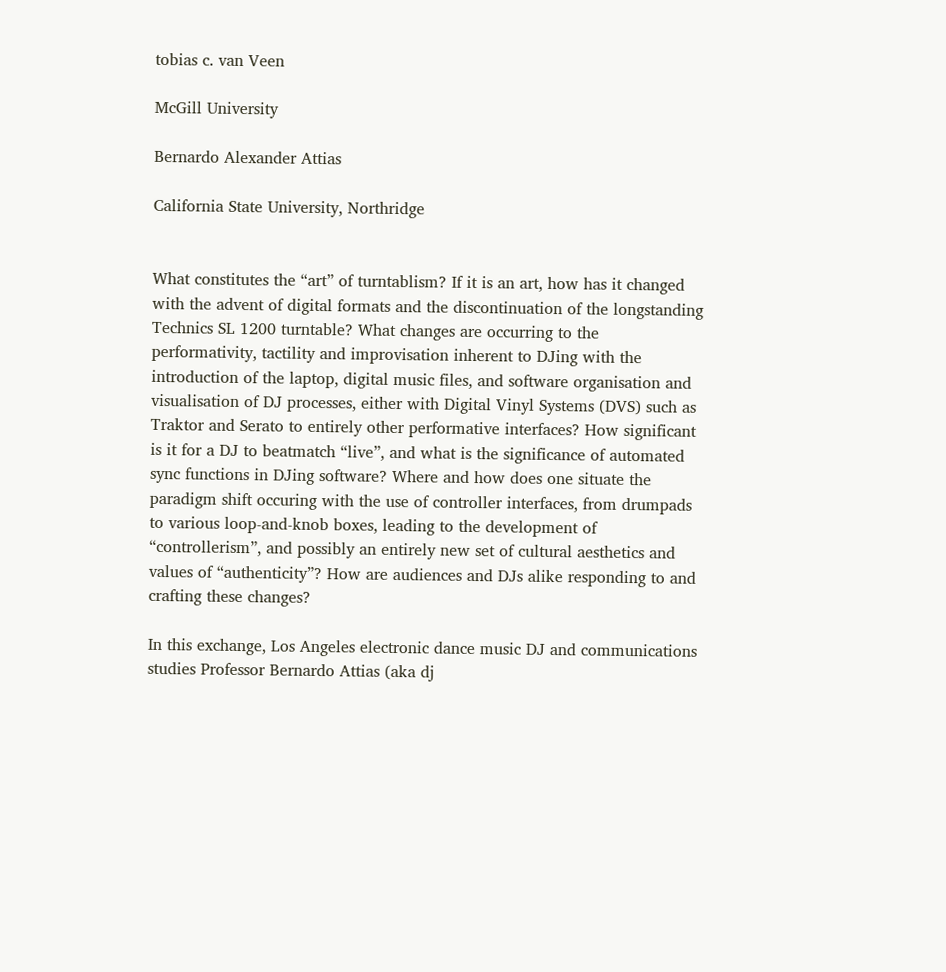tobias c. van Veen

McGill University

Bernardo Alexander Attias

California State University, Northridge


What constitutes the “art” of turntablism? If it is an art, how has it changed with the advent of digital formats and the discontinuation of the longstanding Technics SL 1200 turntable? What changes are occurring to the performativity, tactility and improvisation inherent to DJing with the introduction of the laptop, digital music files, and software organisation and visualisation of DJ processes, either with Digital Vinyl Systems (DVS) such as Traktor and Serato to entirely other performative interfaces? How significant is it for a DJ to beatmatch “live”, and what is the significance of automated sync functions in DJing software? Where and how does one situate the paradigm shift occuring with the use of controller interfaces, from drumpads to various loop-and-knob boxes, leading to the development of “controllerism”, and possibly an entirely new set of cultural aesthetics and values of “authenticity”? How are audiences and DJs alike responding to and crafting these changes?

In this exchange, Los Angeles electronic dance music DJ and communications studies Professor Bernardo Attias (aka dj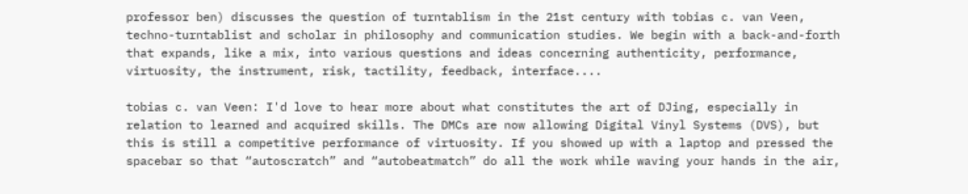professor ben) discusses the question of turntablism in the 21st century with tobias c. van Veen, techno-turntablist and scholar in philosophy and communication studies. We begin with a back-and-forth that expands, like a mix, into various questions and ideas concerning authenticity, performance, virtuosity, the instrument, risk, tactility, feedback, interface....

tobias c. van Veen: I'd love to hear more about what constitutes the art of DJing, especially in relation to learned and acquired skills. The DMCs are now allowing Digital Vinyl Systems (DVS), but this is still a competitive performance of virtuosity. If you showed up with a laptop and pressed the spacebar so that “autoscratch” and “autobeatmatch” do all the work while waving your hands in the air,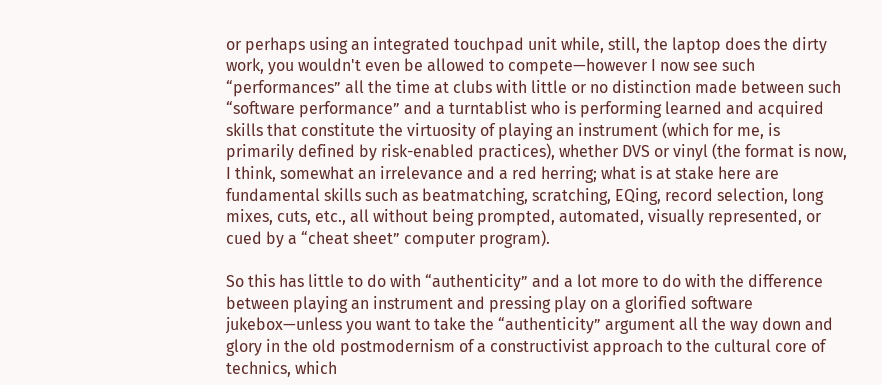or perhaps using an integrated touchpad unit while, still, the laptop does the dirty work, you wouldn't even be allowed to compete—however I now see such “performances” all the time at clubs with little or no distinction made between such “software performance” and a turntablist who is performing learned and acquired skills that constitute the virtuosity of playing an instrument (which for me, is primarily defined by risk-enabled practices), whether DVS or vinyl (the format is now, I think, somewhat an irrelevance and a red herring; what is at stake here are fundamental skills such as beatmatching, scratching, EQing, record selection, long mixes, cuts, etc., all without being prompted, automated, visually represented, or cued by a “cheat sheet” computer program).

So this has little to do with “authenticity” and a lot more to do with the difference between playing an instrument and pressing play on a glorified software jukebox—unless you want to take the “authenticity” argument all the way down and glory in the old postmodernism of a constructivist approach to the cultural core of technics, which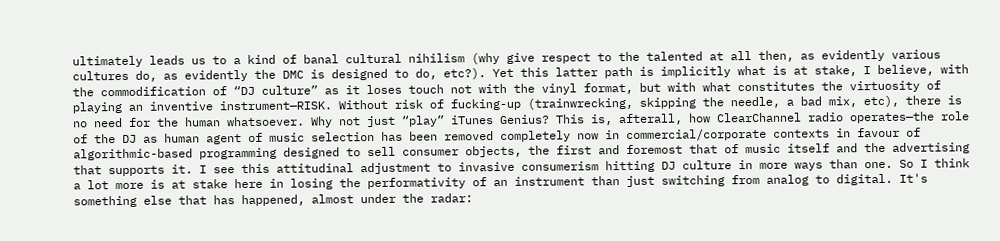ultimately leads us to a kind of banal cultural nihilism (why give respect to the talented at all then, as evidently various cultures do, as evidently the DMC is designed to do, etc?). Yet this latter path is implicitly what is at stake, I believe, with the commodification of “DJ culture” as it loses touch not with the vinyl format, but with what constitutes the virtuosity of playing an inventive instrument—RISK. Without risk of fucking-up (trainwrecking, skipping the needle, a bad mix, etc), there is no need for the human whatsoever. Why not just “play” iTunes Genius? This is, afterall, how ClearChannel radio operates—the role of the DJ as human agent of music selection has been removed completely now in commercial/corporate contexts in favour of algorithmic-based programming designed to sell consumer objects, the first and foremost that of music itself and the advertising that supports it. I see this attitudinal adjustment to invasive consumerism hitting DJ culture in more ways than one. So I think a lot more is at stake here in losing the performativity of an instrument than just switching from analog to digital. It's something else that has happened, almost under the radar: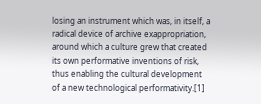losing an instrument which was, in itself, a radical device of archive exappropriation, around which a culture grew that created its own performative inventions of risk, thus enabling the cultural development of a new technological performativity.[1]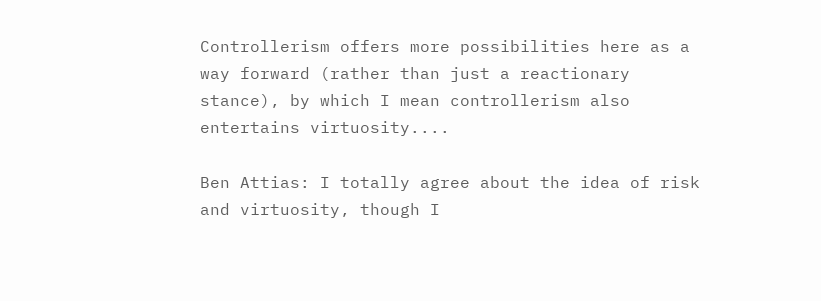Controllerism offers more possibilities here as a way forward (rather than just a reactionary stance), by which I mean controllerism also entertains virtuosity....

Ben Attias: I totally agree about the idea of risk and virtuosity, though I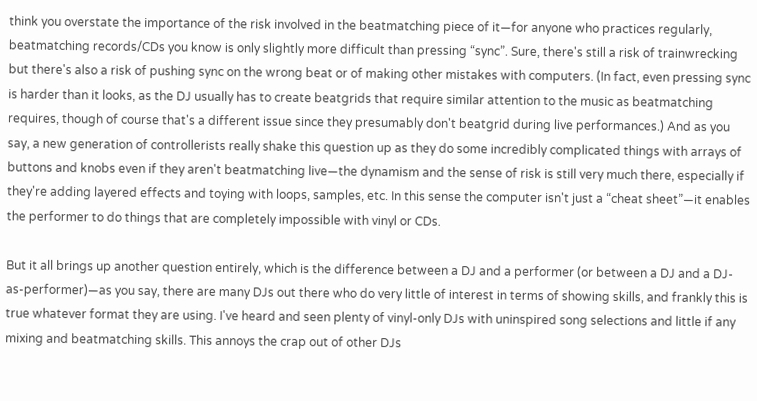think you overstate the importance of the risk involved in the beatmatching piece of it—for anyone who practices regularly, beatmatching records/CDs you know is only slightly more difficult than pressing “sync”. Sure, there's still a risk of trainwrecking but there's also a risk of pushing sync on the wrong beat or of making other mistakes with computers. (In fact, even pressing sync is harder than it looks, as the DJ usually has to create beatgrids that require similar attention to the music as beatmatching requires, though of course that's a different issue since they presumably don't beatgrid during live performances.) And as you say, a new generation of controllerists really shake this question up as they do some incredibly complicated things with arrays of buttons and knobs even if they aren't beatmatching live—the dynamism and the sense of risk is still very much there, especially if they're adding layered effects and toying with loops, samples, etc. In this sense the computer isn't just a “cheat sheet”—it enables the performer to do things that are completely impossible with vinyl or CDs.

But it all brings up another question entirely, which is the difference between a DJ and a performer (or between a DJ and a DJ-as-performer)—as you say, there are many DJs out there who do very little of interest in terms of showing skills, and frankly this is true whatever format they are using. I've heard and seen plenty of vinyl-only DJs with uninspired song selections and little if any mixing and beatmatching skills. This annoys the crap out of other DJs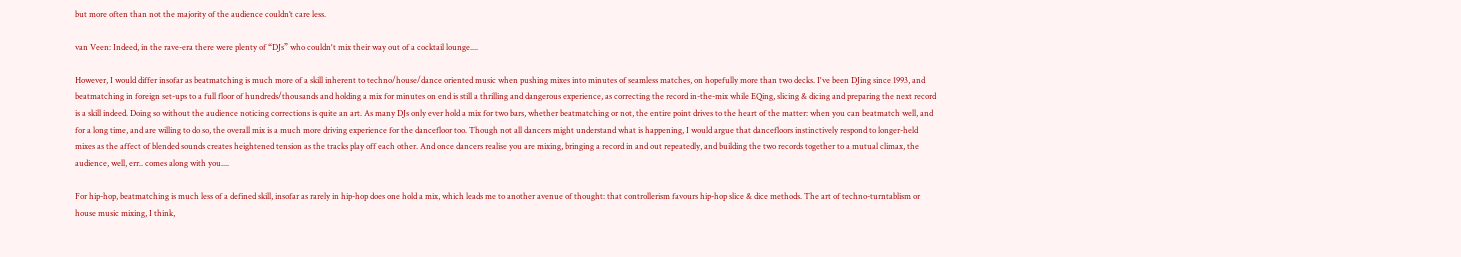but more often than not the majority of the audience couldn’t care less.

van Veen: Indeed, in the rave-era there were plenty of “DJs” who couldn't mix their way out of a cocktail lounge....

However, I would differ insofar as beatmatching is much more of a skill inherent to techno/house/dance oriented music when pushing mixes into minutes of seamless matches, on hopefully more than two decks. I've been DJing since 1993, and beatmatching in foreign set-ups to a full floor of hundreds/thousands and holding a mix for minutes on end is still a thrilling and dangerous experience, as correcting the record in-the-mix while EQing, slicing & dicing and preparing the next record is a skill indeed. Doing so without the audience noticing corrections is quite an art. As many DJs only ever hold a mix for two bars, whether beatmatching or not, the entire point drives to the heart of the matter: when you can beatmatch well, and for a long time, and are willing to do so, the overall mix is a much more driving experience for the dancefloor too. Though not all dancers might understand what is happening, I would argue that dancefloors instinctively respond to longer-held mixes as the affect of blended sounds creates heightened tension as the tracks play off each other. And once dancers realise you are mixing, bringing a record in and out repeatedly, and building the two records together to a mutual climax, the audience, well, err.. comes along with you....

For hip-hop, beatmatching is much less of a defined skill, insofar as rarely in hip-hop does one hold a mix, which leads me to another avenue of thought: that controllerism favours hip-hop slice & dice methods. The art of techno-turntablism or house music mixing, I think,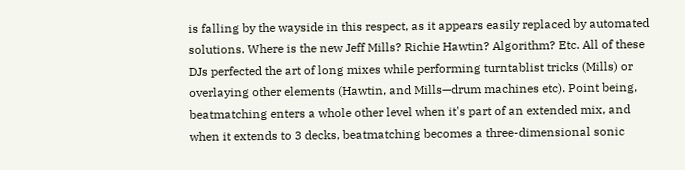is falling by the wayside in this respect, as it appears easily replaced by automated solutions. Where is the new Jeff Mills? Richie Hawtin? Algorithm? Etc. All of these DJs perfected the art of long mixes while performing turntablist tricks (Mills) or overlaying other elements (Hawtin, and Mills—drum machines etc). Point being, beatmatching enters a whole other level when it's part of an extended mix, and when it extends to 3 decks, beatmatching becomes a three-dimensional sonic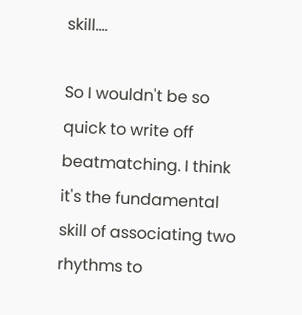skill....

So I wouldn't be so quick to write off beatmatching. I think it's the fundamental skill of associating two rhythms to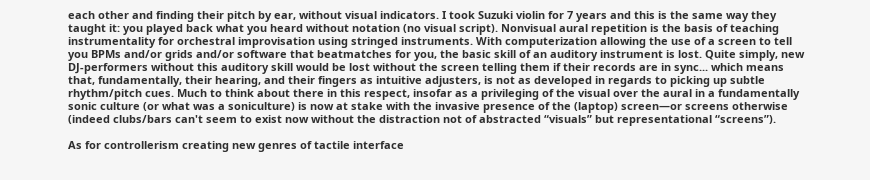each other and finding their pitch by ear, without visual indicators. I took Suzuki violin for 7 years and this is the same way they taught it: you played back what you heard without notation (no visual script). Nonvisual aural repetition is the basis of teaching instrumentality for orchestral improvisation using stringed instruments. With computerization allowing the use of a screen to tell you BPMs and/or grids and/or software that beatmatches for you, the basic skill of an auditory instrument is lost. Quite simply, new DJ-performers without this auditory skill would be lost without the screen telling them if their records are in sync... which means that, fundamentally, their hearing, and their fingers as intuitive adjusters, is not as developed in regards to picking up subtle rhythm/pitch cues. Much to think about there in this respect, insofar as a privileging of the visual over the aural in a fundamentally sonic culture (or what was a soniculture) is now at stake with the invasive presence of the (laptop) screen—or screens otherwise (indeed clubs/bars can't seem to exist now without the distraction not of abstracted “visuals” but representational “screens”).

As for controllerism creating new genres of tactile interface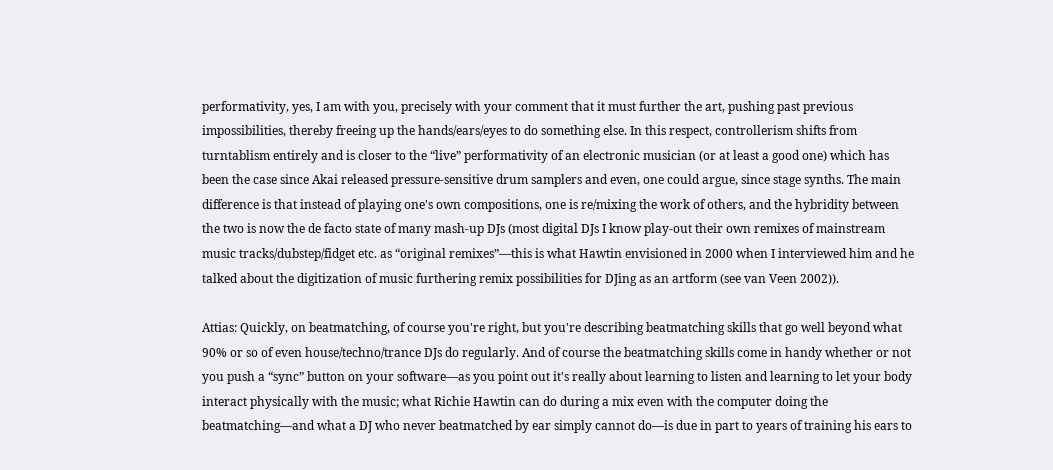performativity, yes, I am with you, precisely with your comment that it must further the art, pushing past previous impossibilities, thereby freeing up the hands/ears/eyes to do something else. In this respect, controllerism shifts from turntablism entirely and is closer to the “live” performativity of an electronic musician (or at least a good one) which has been the case since Akai released pressure-sensitive drum samplers and even, one could argue, since stage synths. The main difference is that instead of playing one's own compositions, one is re/mixing the work of others, and the hybridity between the two is now the de facto state of many mash-up DJs (most digital DJs I know play-out their own remixes of mainstream music tracks/dubstep/fidget etc. as “original remixes”—this is what Hawtin envisioned in 2000 when I interviewed him and he talked about the digitization of music furthering remix possibilities for DJing as an artform (see van Veen 2002)).

Attias: Quickly, on beatmatching, of course you're right, but you're describing beatmatching skills that go well beyond what 90% or so of even house/techno/trance DJs do regularly. And of course the beatmatching skills come in handy whether or not you push a “sync” button on your software—as you point out it's really about learning to listen and learning to let your body interact physically with the music; what Richie Hawtin can do during a mix even with the computer doing the beatmatching—and what a DJ who never beatmatched by ear simply cannot do—is due in part to years of training his ears to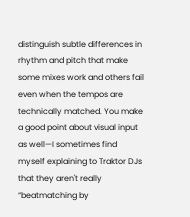distinguish subtle differences in rhythm and pitch that make some mixes work and others fail even when the tempos are technically matched. You make a good point about visual input as well—I sometimes find myself explaining to Traktor DJs that they aren't really “beatmatching by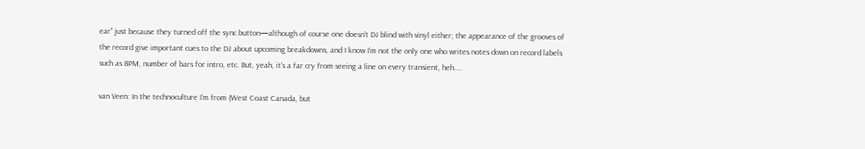ear” just because they turned off the sync button—although of course one doesn't DJ blind with vinyl either; the appearance of the grooves of the record give important cues to the DJ about upcoming breakdowns, and I know I'm not the only one who writes notes down on record labels such as BPM, number of bars for intro, etc. But, yeah, it's a far cry from seeing a line on every transient, heh....

van Veen: In the technoculture I'm from (West Coast Canada, but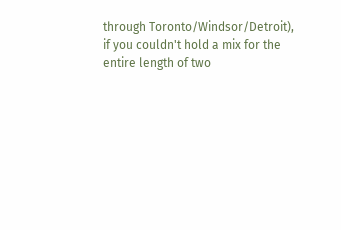through Toronto/Windsor/Detroit), if you couldn't hold a mix for the entire length of two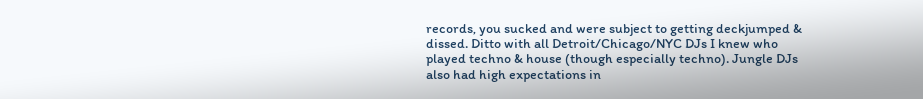records, you sucked and were subject to getting deckjumped & dissed. Ditto with all Detroit/Chicago/NYC DJs I knew who played techno & house (though especially techno). Jungle DJs also had high expectations in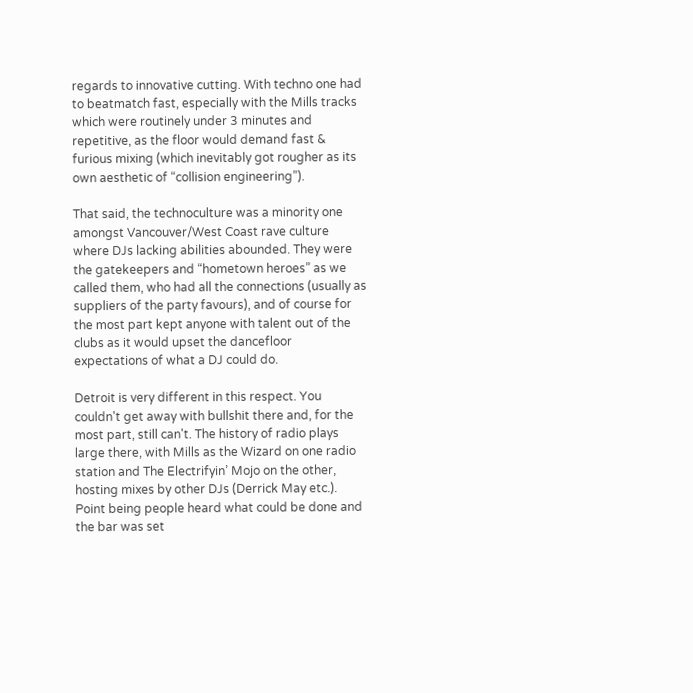regards to innovative cutting. With techno one had to beatmatch fast, especially with the Mills tracks which were routinely under 3 minutes and repetitive, as the floor would demand fast & furious mixing (which inevitably got rougher as its own aesthetic of “collision engineering”).

That said, the technoculture was a minority one amongst Vancouver/West Coast rave culture where DJs lacking abilities abounded. They were the gatekeepers and “hometown heroes” as we called them, who had all the connections (usually as suppliers of the party favours), and of course for the most part kept anyone with talent out of the clubs as it would upset the dancefloor expectations of what a DJ could do.

Detroit is very different in this respect. You couldn't get away with bullshit there and, for the most part, still can't. The history of radio plays large there, with Mills as the Wizard on one radio station and The Electrifyin’ Mojo on the other, hosting mixes by other DJs (Derrick May etc.). Point being people heard what could be done and the bar was set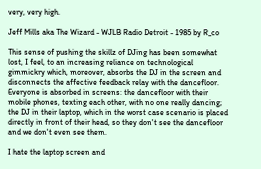very, very high.

Jeff Mills aka The Wizard - WJLB Radio Detroit - 1985 by R_co

This sense of pushing the skillz of DJing has been somewhat lost, I feel, to an increasing reliance on technological gimmickry which, moreover, absorbs the DJ in the screen and disconnects the affective feedback relay with the dancefloor. Everyone is absorbed in screens: the dancefloor with their mobile phones, texting each other, with no one really dancing; the DJ in their laptop, which in the worst case scenario is placed directly in front of their head, so they don't see the dancefloor and we don't even see them.

I hate the laptop screen and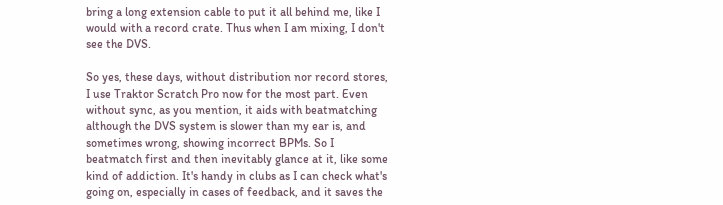bring a long extension cable to put it all behind me, like I would with a record crate. Thus when I am mixing, I don't see the DVS.

So yes, these days, without distribution nor record stores, I use Traktor Scratch Pro now for the most part. Even without sync, as you mention, it aids with beatmatching although the DVS system is slower than my ear is, and sometimes wrong, showing incorrect BPMs. So I beatmatch first and then inevitably glance at it, like some kind of addiction. It's handy in clubs as I can check what's going on, especially in cases of feedback, and it saves the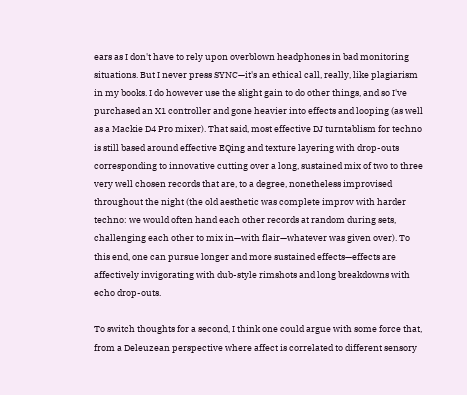ears as I don't have to rely upon overblown headphones in bad monitoring situations. But I never press SYNC—it's an ethical call, really, like plagiarism in my books. I do however use the slight gain to do other things, and so I've purchased an X1 controller and gone heavier into effects and looping (as well as a Mackie D4 Pro mixer). That said, most effective DJ turntablism for techno is still based around effective EQing and texture layering with drop-outs corresponding to innovative cutting over a long, sustained mix of two to three very well chosen records that are, to a degree, nonetheless improvised throughout the night (the old aesthetic was complete improv with harder techno: we would often hand each other records at random during sets, challenging each other to mix in—with flair—whatever was given over). To this end, one can pursue longer and more sustained effects—effects are affectively invigorating with dub-style rimshots and long breakdowns with echo drop-outs.

To switch thoughts for a second, I think one could argue with some force that, from a Deleuzean perspective where affect is correlated to different sensory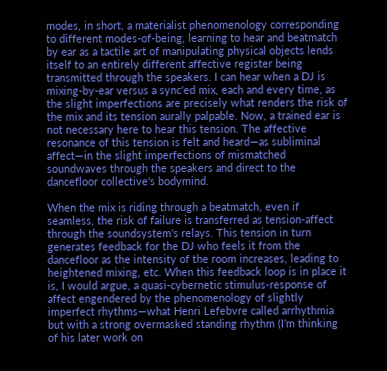modes, in short, a materialist phenomenology corresponding to different modes-of-being, learning to hear and beatmatch by ear as a tactile art of manipulating physical objects lends itself to an entirely different affective register being transmitted through the speakers. I can hear when a DJ is mixing-by-ear versus a sync'ed mix, each and every time, as the slight imperfections are precisely what renders the risk of the mix and its tension aurally palpable. Now, a trained ear is not necessary here to hear this tension. The affective resonance of this tension is felt and heard—as subliminal affect—in the slight imperfections of mismatched soundwaves through the speakers and direct to the dancefloor collective's bodymind.

When the mix is riding through a beatmatch, even if seamless, the risk of failure is transferred as tension-affect through the soundsystem's relays. This tension in turn generates feedback for the DJ who feels it from the dancefloor as the intensity of the room increases, leading to heightened mixing, etc. When this feedback loop is in place it is, I would argue, a quasi-cybernetic stimulus-response of affect engendered by the phenomenology of slightly imperfect rhythms—what Henri Lefebvre called arrhythmia but with a strong overmasked standing rhythm (I’m thinking of his later work on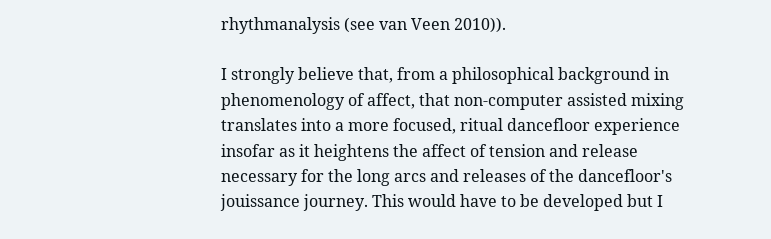rhythmanalysis (see van Veen 2010)).

I strongly believe that, from a philosophical background in phenomenology of affect, that non-computer assisted mixing translates into a more focused, ritual dancefloor experience insofar as it heightens the affect of tension and release necessary for the long arcs and releases of the dancefloor's jouissance journey. This would have to be developed but I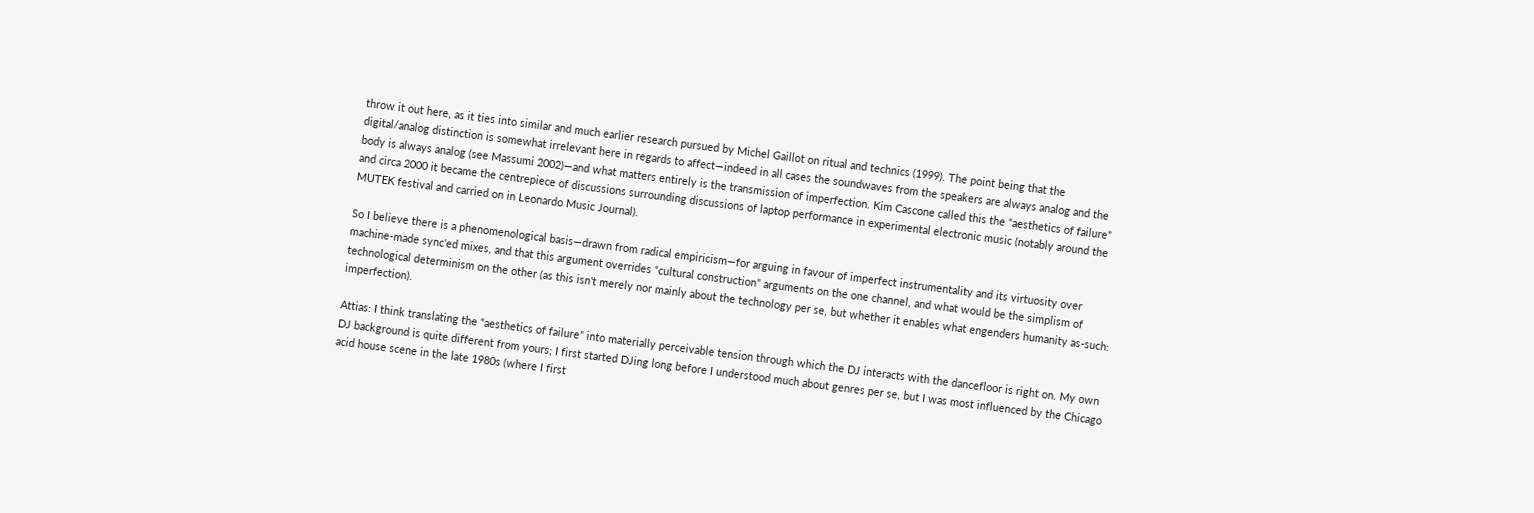throw it out here, as it ties into similar and much earlier research pursued by Michel Gaillot on ritual and technics (1999). The point being that the digital/analog distinction is somewhat irrelevant here in regards to affect—indeed in all cases the soundwaves from the speakers are always analog and the body is always analog (see Massumi 2002)—and what matters entirely is the transmission of imperfection. Kim Cascone called this the “aesthetics of failure” and circa 2000 it became the centrepiece of discussions surrounding discussions of laptop performance in experimental electronic music (notably around the MUTEK festival and carried on in Leonardo Music Journal).

So I believe there is a phenomenological basis—drawn from radical empiricism—for arguing in favour of imperfect instrumentality and its virtuosity over machine-made sync'ed mixes, and that this argument overrides “cultural construction” arguments on the one channel, and what would be the simplism of technological determinism on the other (as this isn't merely nor mainly about the technology per se, but whether it enables what engenders humanity as-such: imperfection).

Attias: I think translating the “aesthetics of failure” into materially perceivable tension through which the DJ interacts with the dancefloor is right on. My own DJ background is quite different from yours; I first started DJing long before I understood much about genres per se, but I was most influenced by the Chicago acid house scene in the late 1980s (where I first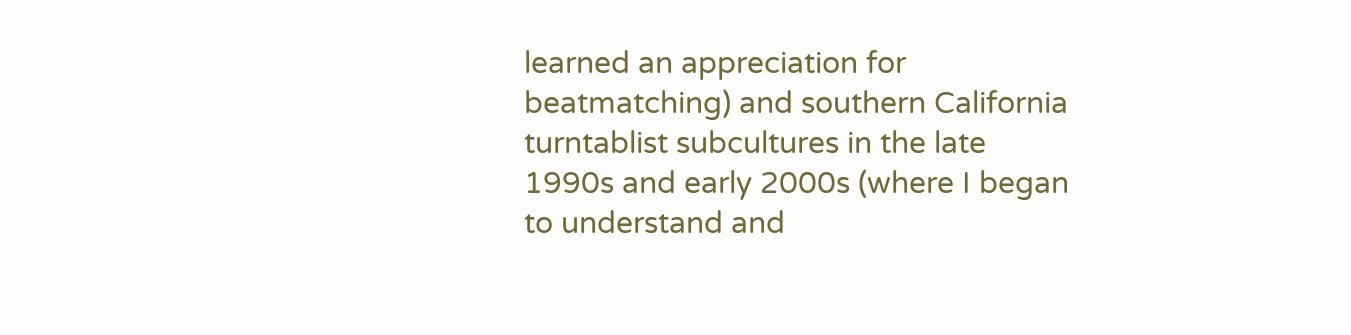learned an appreciation for beatmatching) and southern California turntablist subcultures in the late 1990s and early 2000s (where I began to understand and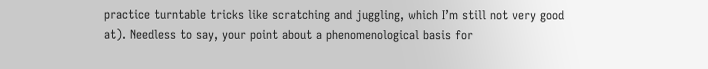practice turntable tricks like scratching and juggling, which I’m still not very good at). Needless to say, your point about a phenomenological basis for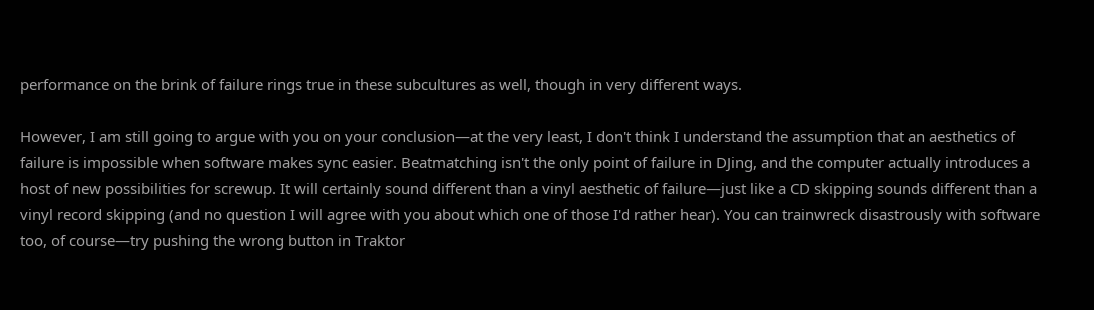performance on the brink of failure rings true in these subcultures as well, though in very different ways.

However, I am still going to argue with you on your conclusion—at the very least, I don't think I understand the assumption that an aesthetics of failure is impossible when software makes sync easier. Beatmatching isn't the only point of failure in DJing, and the computer actually introduces a host of new possibilities for screwup. It will certainly sound different than a vinyl aesthetic of failure—just like a CD skipping sounds different than a vinyl record skipping (and no question I will agree with you about which one of those I'd rather hear). You can trainwreck disastrously with software too, of course—try pushing the wrong button in Traktor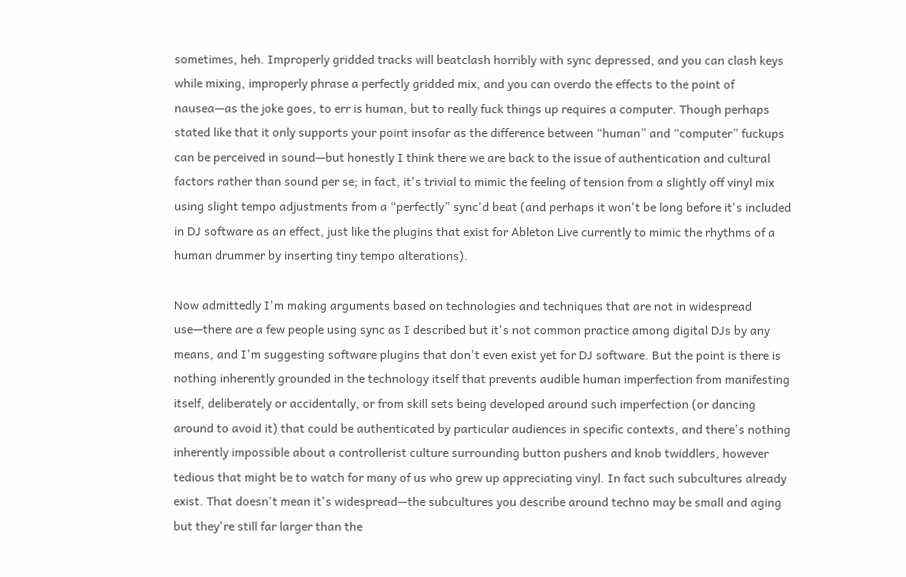sometimes, heh. Improperly gridded tracks will beatclash horribly with sync depressed, and you can clash keys while mixing, improperly phrase a perfectly gridded mix, and you can overdo the effects to the point of nausea—as the joke goes, to err is human, but to really fuck things up requires a computer. Though perhaps stated like that it only supports your point insofar as the difference between “human” and “computer” fuckups can be perceived in sound—but honestly I think there we are back to the issue of authentication and cultural factors rather than sound per se; in fact, it's trivial to mimic the feeling of tension from a slightly off vinyl mix using slight tempo adjustments from a “perfectly” sync'd beat (and perhaps it won't be long before it's included in DJ software as an effect, just like the plugins that exist for Ableton Live currently to mimic the rhythms of a human drummer by inserting tiny tempo alterations).

Now admittedly I'm making arguments based on technologies and techniques that are not in widespread use—there are a few people using sync as I described but it's not common practice among digital DJs by any means, and I'm suggesting software plugins that don't even exist yet for DJ software. But the point is there is nothing inherently grounded in the technology itself that prevents audible human imperfection from manifesting itself, deliberately or accidentally, or from skill sets being developed around such imperfection (or dancing around to avoid it) that could be authenticated by particular audiences in specific contexts, and there's nothing inherently impossible about a controllerist culture surrounding button pushers and knob twiddlers, however tedious that might be to watch for many of us who grew up appreciating vinyl. In fact such subcultures already exist. That doesn't mean it's widespread—the subcultures you describe around techno may be small and aging but they're still far larger than the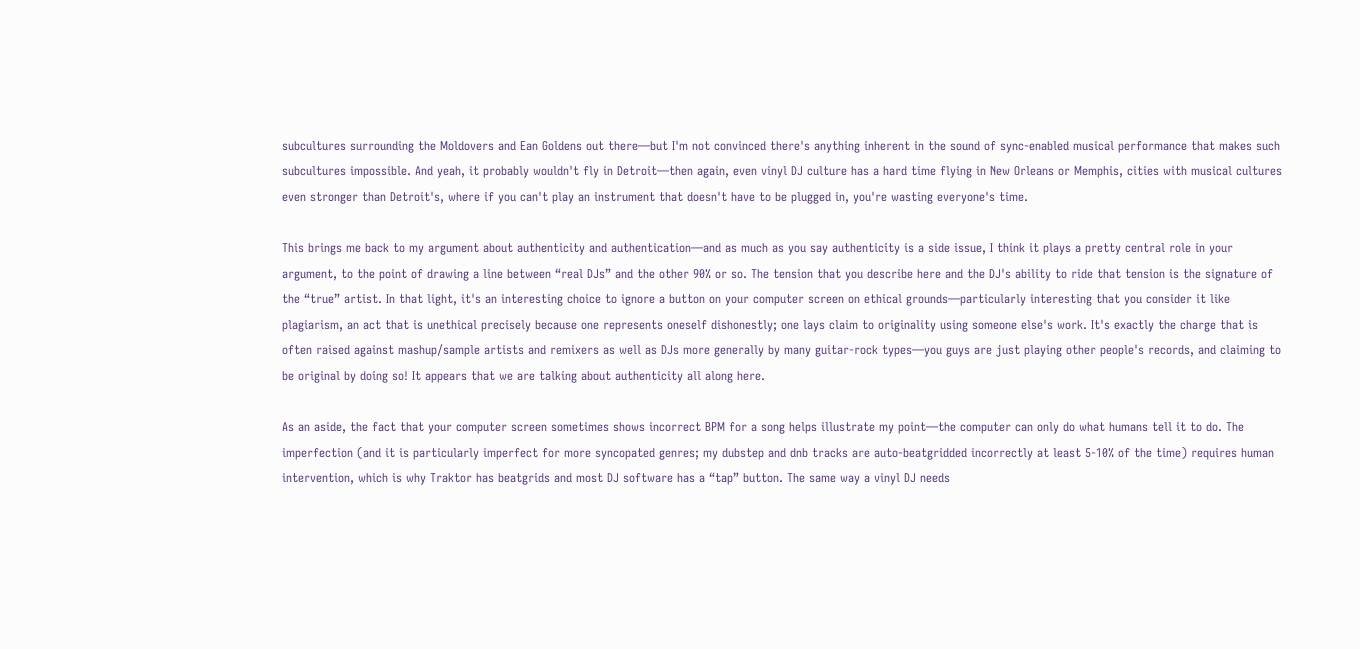subcultures surrounding the Moldovers and Ean Goldens out there—but I'm not convinced there's anything inherent in the sound of sync-enabled musical performance that makes such subcultures impossible. And yeah, it probably wouldn't fly in Detroit—then again, even vinyl DJ culture has a hard time flying in New Orleans or Memphis, cities with musical cultures even stronger than Detroit's, where if you can't play an instrument that doesn't have to be plugged in, you're wasting everyone's time.

This brings me back to my argument about authenticity and authentication—and as much as you say authenticity is a side issue, I think it plays a pretty central role in your argument, to the point of drawing a line between “real DJs” and the other 90% or so. The tension that you describe here and the DJ's ability to ride that tension is the signature of the “true” artist. In that light, it's an interesting choice to ignore a button on your computer screen on ethical grounds—particularly interesting that you consider it like plagiarism, an act that is unethical precisely because one represents oneself dishonestly; one lays claim to originality using someone else's work. It's exactly the charge that is often raised against mashup/sample artists and remixers as well as DJs more generally by many guitar-rock types—you guys are just playing other people's records, and claiming to be original by doing so! It appears that we are talking about authenticity all along here.

As an aside, the fact that your computer screen sometimes shows incorrect BPM for a song helps illustrate my point—the computer can only do what humans tell it to do. The imperfection (and it is particularly imperfect for more syncopated genres; my dubstep and dnb tracks are auto-beatgridded incorrectly at least 5-10% of the time) requires human intervention, which is why Traktor has beatgrids and most DJ software has a “tap” button. The same way a vinyl DJ needs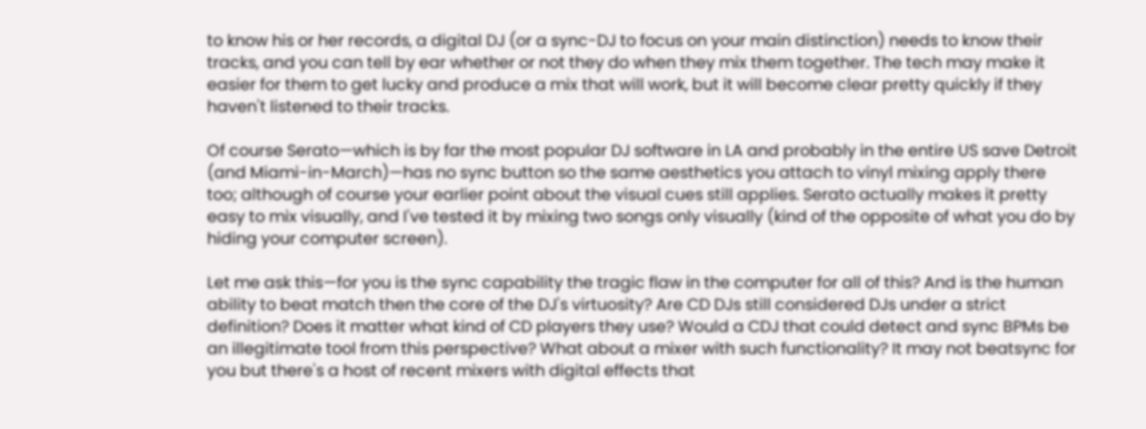to know his or her records, a digital DJ (or a sync-DJ to focus on your main distinction) needs to know their tracks, and you can tell by ear whether or not they do when they mix them together. The tech may make it easier for them to get lucky and produce a mix that will work, but it will become clear pretty quickly if they haven't listened to their tracks.

Of course Serato—which is by far the most popular DJ software in LA and probably in the entire US save Detroit (and Miami-in-March)—has no sync button so the same aesthetics you attach to vinyl mixing apply there too; although of course your earlier point about the visual cues still applies. Serato actually makes it pretty easy to mix visually, and I've tested it by mixing two songs only visually (kind of the opposite of what you do by hiding your computer screen).

Let me ask this—for you is the sync capability the tragic flaw in the computer for all of this? And is the human ability to beat match then the core of the DJ's virtuosity? Are CD DJs still considered DJs under a strict definition? Does it matter what kind of CD players they use? Would a CDJ that could detect and sync BPMs be an illegitimate tool from this perspective? What about a mixer with such functionality? It may not beatsync for you but there's a host of recent mixers with digital effects that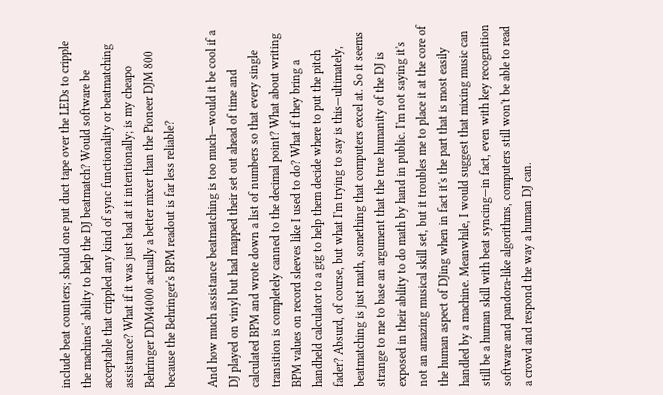include beat counters; should one put duct tape over the LEDs to cripple the machines' ability to help the DJ beatmatch? Would software be acceptable that crippled any kind of sync functionality or beatmatching assistance? What if it was just bad at it intentionally; is my cheapo Behringer DDM4000 actually a better mixer than the Pioneer DJM 800 because the Behringer's BPM readout is far less reliable?

And how much assistance beatmatching is too much—would it be cool if a DJ played on vinyl but had mapped their set out ahead of time and calculated BPM and wrote down a list of numbers so that every single transition is completely canned to the decimal point? What about writing BPM values on record sleeves like I used to do? What if they bring a handheld calculator to a gig to help them decide where to put the pitch fader? Absurd, of course, but what I'm trying to say is this—ultimately, beatmatching is just math, something that computers excel at. So it seems strange to me to base an argument that the true humanity of the DJ is exposed in their ability to do math by hand in public. I'm not saying it's not an amazing musical skill set, but it troubles me to place it at the core of the human aspect of DJing when in fact it's the part that is most easily handled by a machine. Meanwhile, I would suggest that mixing music can still be a human skill with beat syncing—in fact, even with key recognition software and pandora-like algorithms, computers still won't be able to read a crowd and respond the way a human DJ can.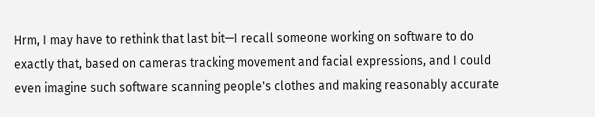Hrm, I may have to rethink that last bit—I recall someone working on software to do exactly that, based on cameras tracking movement and facial expressions, and I could even imagine such software scanning people's clothes and making reasonably accurate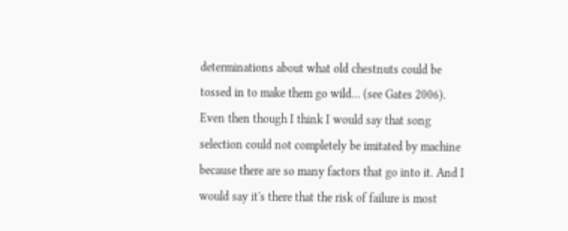determinations about what old chestnuts could be tossed in to make them go wild... (see Gates 2006). Even then though I think I would say that song selection could not completely be imitated by machine because there are so many factors that go into it. And I would say it's there that the risk of failure is most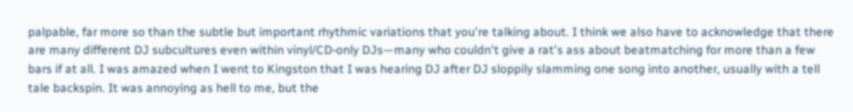palpable, far more so than the subtle but important rhythmic variations that you're talking about. I think we also have to acknowledge that there are many different DJ subcultures even within vinyl/CD-only DJs—many who couldn't give a rat's ass about beatmatching for more than a few bars if at all. I was amazed when I went to Kingston that I was hearing DJ after DJ sloppily slamming one song into another, usually with a tell tale backspin. It was annoying as hell to me, but the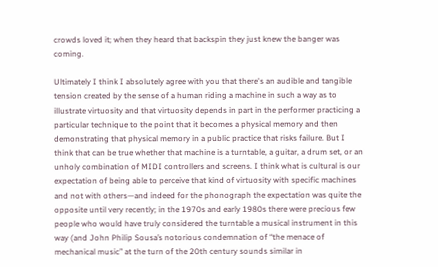crowds loved it; when they heard that backspin they just knew the banger was coming.

Ultimately I think I absolutely agree with you that there's an audible and tangible tension created by the sense of a human riding a machine in such a way as to illustrate virtuosity and that virtuosity depends in part in the performer practicing a particular technique to the point that it becomes a physical memory and then demonstrating that physical memory in a public practice that risks failure. But I think that can be true whether that machine is a turntable, a guitar, a drum set, or an unholy combination of MIDI controllers and screens. I think what is cultural is our expectation of being able to perceive that kind of virtuosity with specific machines and not with others—and indeed for the phonograph the expectation was quite the opposite until very recently; in the 1970s and early 1980s there were precious few people who would have truly considered the turntable a musical instrument in this way (and John Philip Sousa’s notorious condemnation of “the menace of mechanical music” at the turn of the 20th century sounds similar in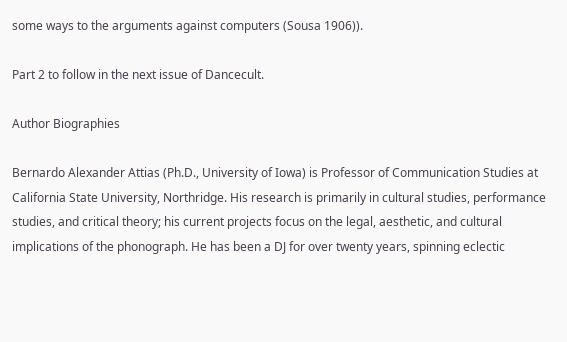some ways to the arguments against computers (Sousa 1906)).

Part 2 to follow in the next issue of Dancecult.

Author Biographies

Bernardo Alexander Attias (Ph.D., University of Iowa) is Professor of Communication Studies at California State University, Northridge. His research is primarily in cultural studies, performance studies, and critical theory; his current projects focus on the legal, aesthetic, and cultural implications of the phonograph. He has been a DJ for over twenty years, spinning eclectic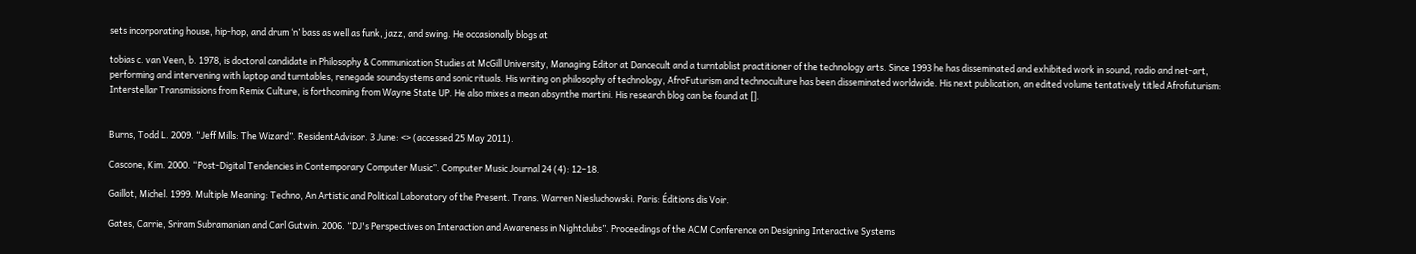sets incorporating house, hip-hop, and drum ‘n’ bass as well as funk, jazz, and swing. He occasionally blogs at

tobias c. van Veen, b. 1978, is doctoral candidate in Philosophy & Communication Studies at McGill University, Managing Editor at Dancecult and a turntablist practitioner of the technology arts. Since 1993 he has disseminated and exhibited work in sound, radio and net-art, performing and intervening with laptop and turntables, renegade soundsystems and sonic rituals. His writing on philosophy of technology, AfroFuturism and technoculture has been disseminated worldwide. His next publication, an edited volume tentatively titled Afrofuturism: Interstellar Transmissions from Remix Culture, is forthcoming from Wayne State UP. He also mixes a mean absynthe martini. His research blog can be found at [].


Burns, Todd L. 2009. “Jeff Mills: The Wizard”. ResidentAdvisor. 3 June: <> (accessed 25 May 2011).

Cascone, Kim. 2000. “Post-Digital Tendencies in Contemporary Computer Music”. Computer Music Journal 24 (4): 12–18.

Gaillot, Michel. 1999. Multiple Meaning: Techno, An Artistic and Political Laboratory of the Present. Trans. Warren Niesluchowski. Paris: Éditions dis Voir.

Gates, Carrie, Sriram Subramanian and Carl Gutwin. 2006. “DJ's Perspectives on Interaction and Awareness in Nightclubs”. Proceedings of the ACM Conference on Designing Interactive Systems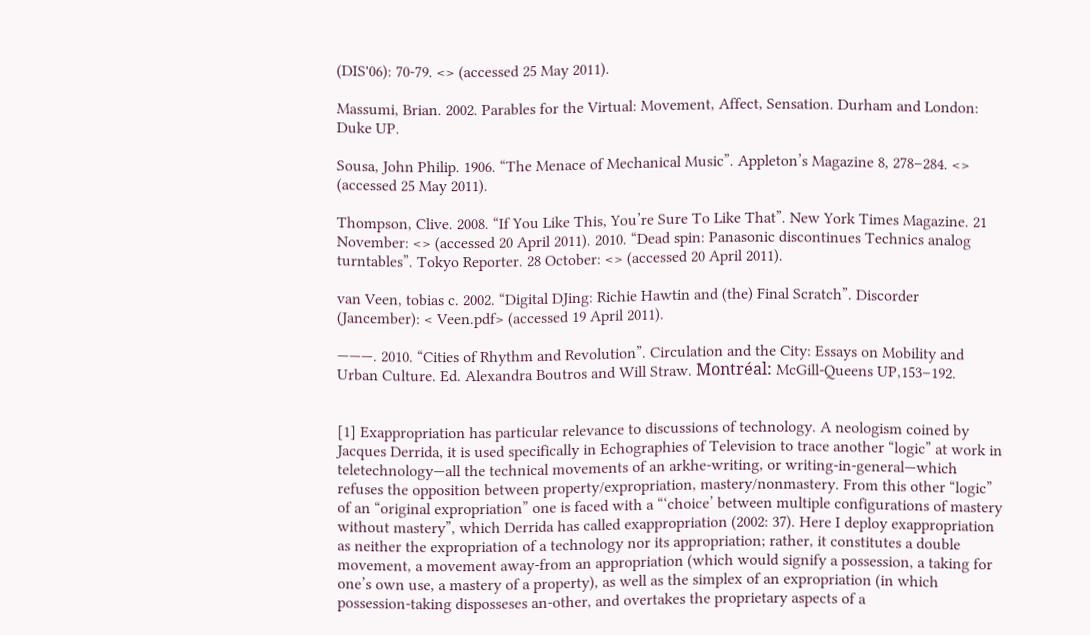(DIS'06): 70-79. <> (accessed 25 May 2011).

Massumi, Brian. 2002. Parables for the Virtual: Movement, Affect, Sensation. Durham and London: Duke UP.

Sousa, John Philip. 1906. “The Menace of Mechanical Music”. Appleton’s Magazine 8, 278–284. <> (accessed 25 May 2011).

Thompson, Clive. 2008. “If You Like This, You’re Sure To Like That”. New York Times Magazine. 21 November: <> (accessed 20 April 2011). 2010. “Dead spin: Panasonic discontinues Technics analog turntables”. Tokyo Reporter. 28 October: <> (accessed 20 April 2011).

van Veen, tobias c. 2002. “Digital DJing: Richie Hawtin and (the) Final Scratch”. Discorder (Jancember): < Veen.pdf> (accessed 19 April 2011).

———. 2010. “Cities of Rhythm and Revolution”. Circulation and the City: Essays on Mobility and Urban Culture. Ed. Alexandra Boutros and Will Straw. Montréal: McGill-Queens UP,153–192.


[1] Exappropriation has particular relevance to discussions of technology. A neologism coined by Jacques Derrida, it is used specifically in Echographies of Television to trace another “logic” at work in teletechnology—all the technical movements of an arkhe-writing, or writing-in-general—which refuses the opposition between property/expropriation, mastery/nonmastery. From this other “logic” of an “original expropriation” one is faced with a “‘choice’ between multiple configurations of mastery without mastery”, which Derrida has called exappropriation (2002: 37). Here I deploy exappropriation as neither the expropriation of a technology nor its appropriation; rather, it constitutes a double movement, a movement away-from an appropriation (which would signify a possession, a taking for one’s own use, a mastery of a property), as well as the simplex of an expropriation (in which possession-taking disposseses an-other, and overtakes the proprietary aspects of a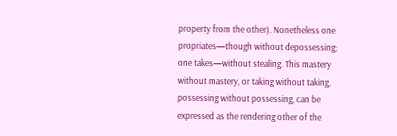property from the other). Nonetheless one propriates—though without depossessing; one takes—without stealing. This mastery without mastery, or taking without taking, possessing without possessing, can be expressed as the rendering other of the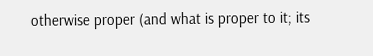otherwise proper (and what is proper to it; its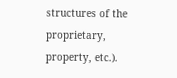structures of the proprietary, property, etc.).